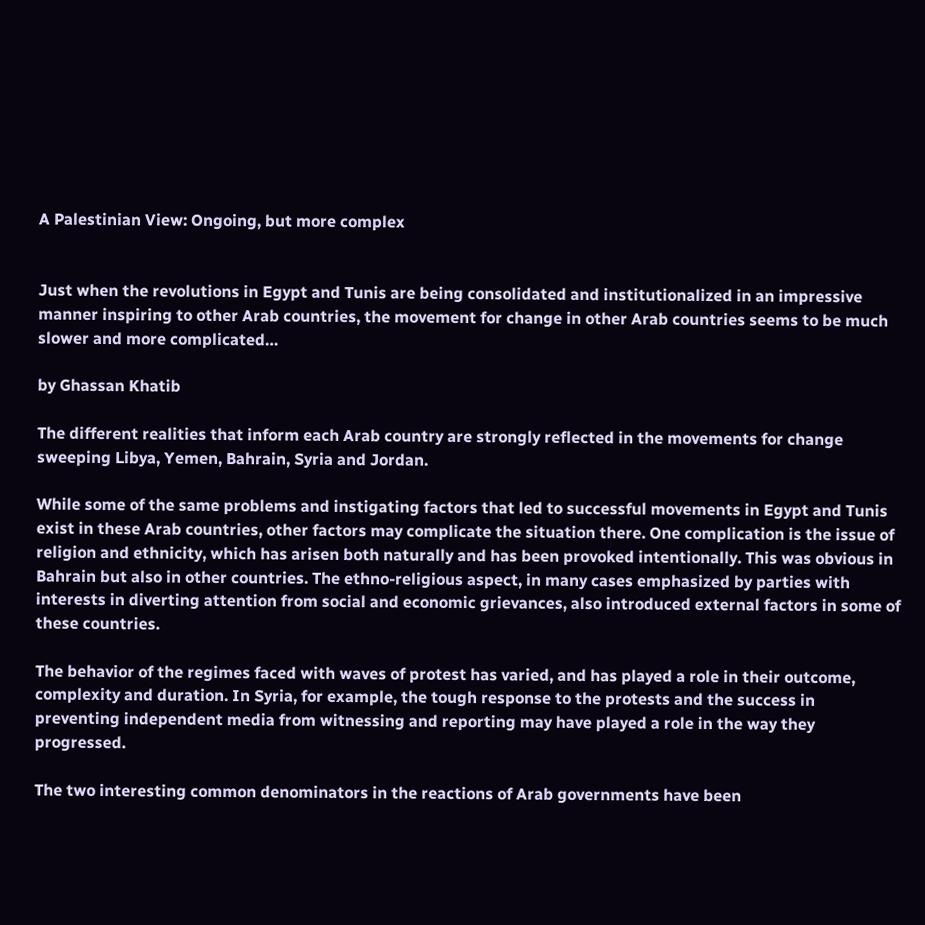A Palestinian View: Ongoing, but more complex


Just when the revolutions in Egypt and Tunis are being consolidated and institutionalized in an impressive manner inspiring to other Arab countries, the movement for change in other Arab countries seems to be much slower and more complicated…

by Ghassan Khatib

The different realities that inform each Arab country are strongly reflected in the movements for change sweeping Libya, Yemen, Bahrain, Syria and Jordan.

While some of the same problems and instigating factors that led to successful movements in Egypt and Tunis exist in these Arab countries, other factors may complicate the situation there. One complication is the issue of religion and ethnicity, which has arisen both naturally and has been provoked intentionally. This was obvious in Bahrain but also in other countries. The ethno-religious aspect, in many cases emphasized by parties with interests in diverting attention from social and economic grievances, also introduced external factors in some of these countries.

The behavior of the regimes faced with waves of protest has varied, and has played a role in their outcome, complexity and duration. In Syria, for example, the tough response to the protests and the success in preventing independent media from witnessing and reporting may have played a role in the way they progressed.

The two interesting common denominators in the reactions of Arab governments have been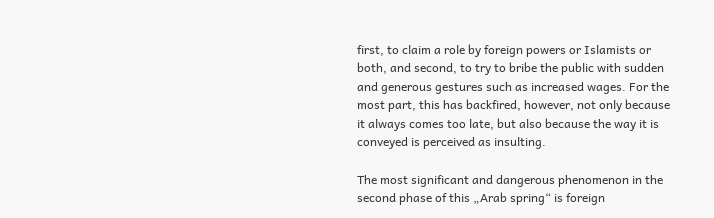first, to claim a role by foreign powers or Islamists or both, and second, to try to bribe the public with sudden and generous gestures such as increased wages. For the most part, this has backfired, however, not only because it always comes too late, but also because the way it is conveyed is perceived as insulting.

The most significant and dangerous phenomenon in the second phase of this „Arab spring“ is foreign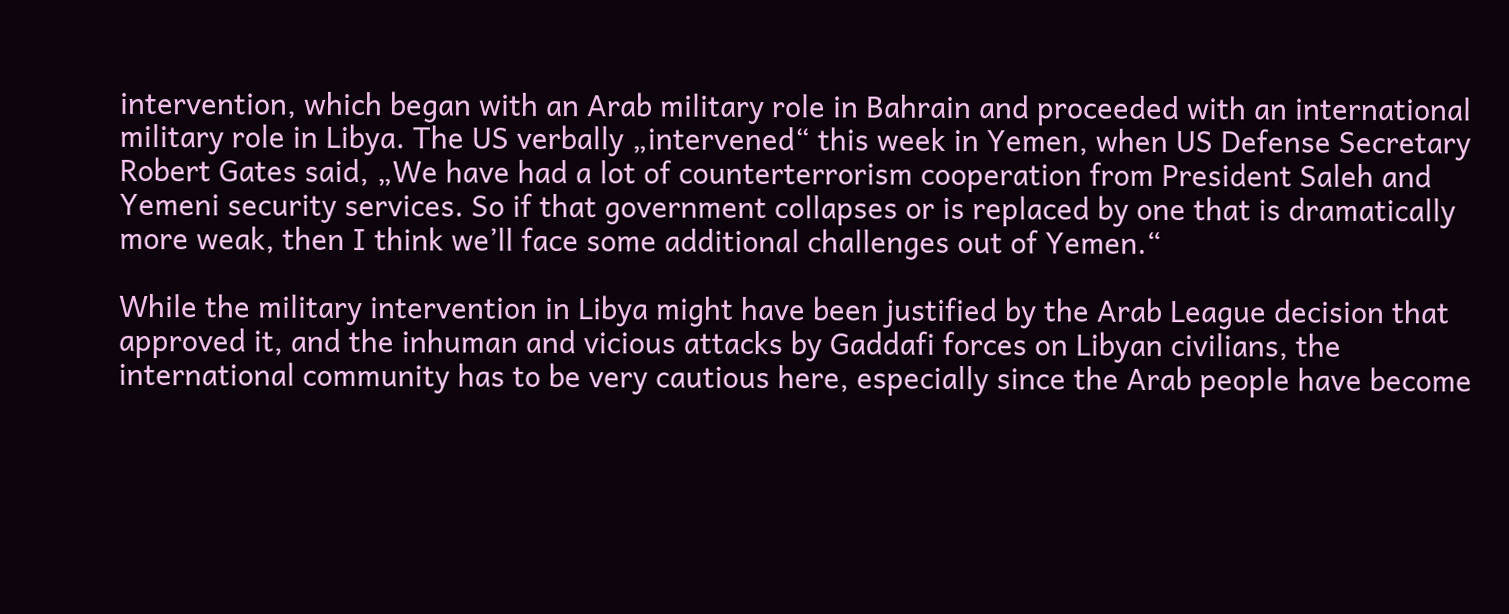intervention, which began with an Arab military role in Bahrain and proceeded with an international military role in Libya. The US verbally „intervened“ this week in Yemen, when US Defense Secretary Robert Gates said, „We have had a lot of counterterrorism cooperation from President Saleh and Yemeni security services. So if that government collapses or is replaced by one that is dramatically more weak, then I think we’ll face some additional challenges out of Yemen.“

While the military intervention in Libya might have been justified by the Arab League decision that approved it, and the inhuman and vicious attacks by Gaddafi forces on Libyan civilians, the international community has to be very cautious here, especially since the Arab people have become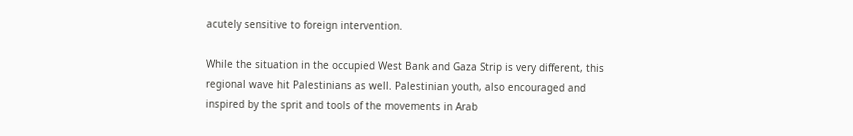acutely sensitive to foreign intervention.

While the situation in the occupied West Bank and Gaza Strip is very different, this regional wave hit Palestinians as well. Palestinian youth, also encouraged and inspired by the sprit and tools of the movements in Arab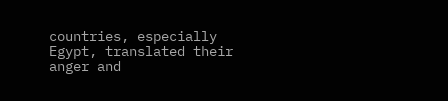countries, especially Egypt, translated their anger and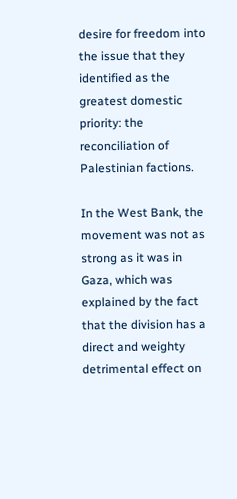desire for freedom into the issue that they identified as the greatest domestic priority: the reconciliation of Palestinian factions.

In the West Bank, the movement was not as strong as it was in Gaza, which was explained by the fact that the division has a direct and weighty detrimental effect on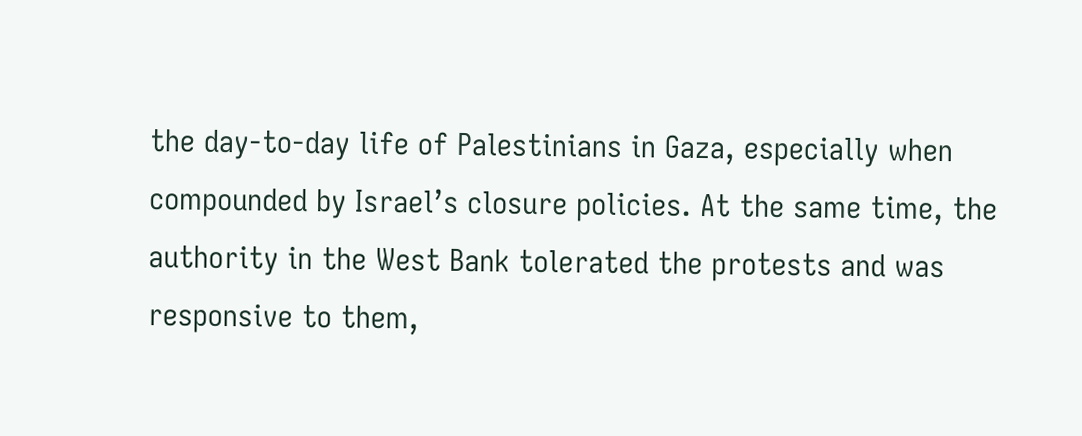the day-to-day life of Palestinians in Gaza, especially when compounded by Israel’s closure policies. At the same time, the authority in the West Bank tolerated the protests and was responsive to them,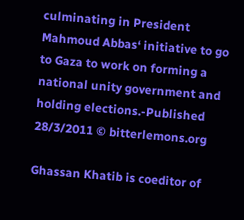culminating in President Mahmoud Abbas‘ initiative to go to Gaza to work on forming a national unity government and holding elections.-Published 28/3/2011 © bitterlemons.org

Ghassan Khatib is coeditor of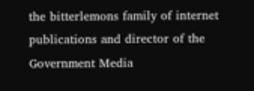the bitterlemons family of internet publications and director of the Government Media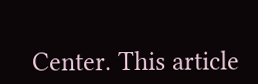Center. This article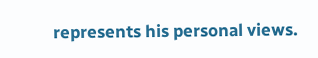represents his personal views.